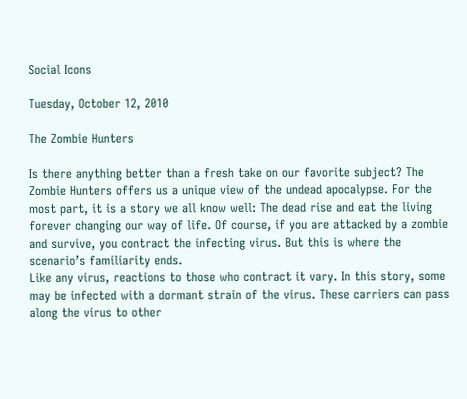Social Icons

Tuesday, October 12, 2010

The Zombie Hunters

Is there anything better than a fresh take on our favorite subject? The Zombie Hunters offers us a unique view of the undead apocalypse. For the most part, it is a story we all know well: The dead rise and eat the living forever changing our way of life. Of course, if you are attacked by a zombie and survive, you contract the infecting virus. But this is where the scenario’s familiarity ends.
Like any virus, reactions to those who contract it vary. In this story, some may be infected with a dormant strain of the virus. These carriers can pass along the virus to other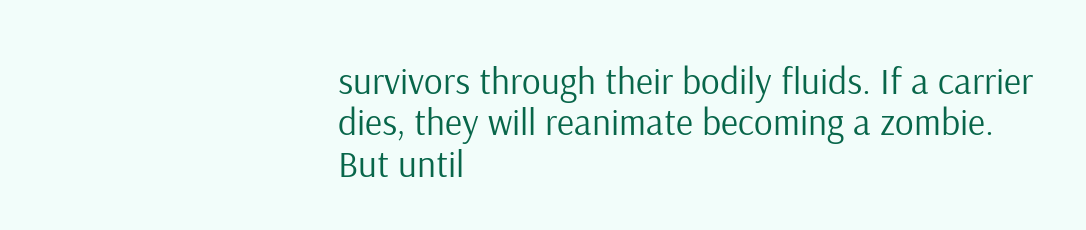survivors through their bodily fluids. If a carrier dies, they will reanimate becoming a zombie. But until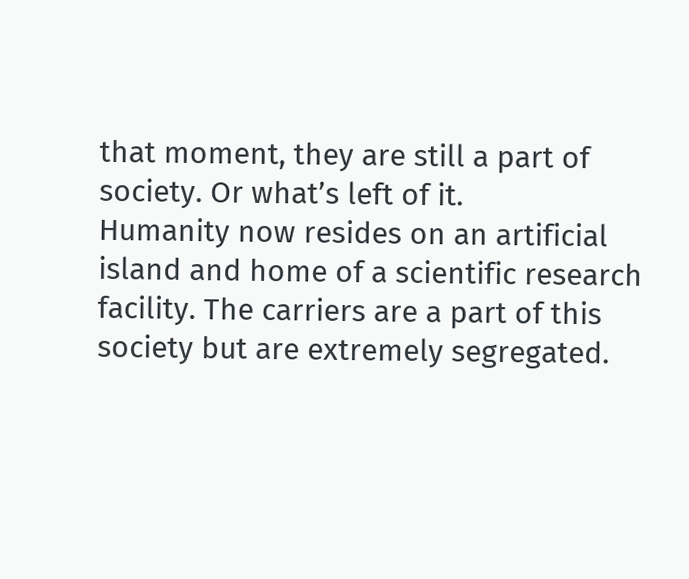that moment, they are still a part of society. Or what’s left of it.
Humanity now resides on an artificial island and home of a scientific research facility. The carriers are a part of this society but are extremely segregated.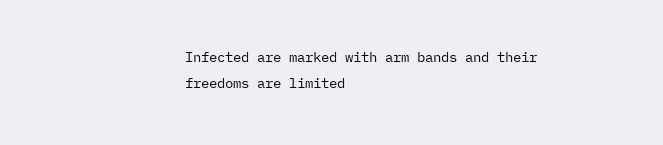Infected are marked with arm bands and their freedoms are limited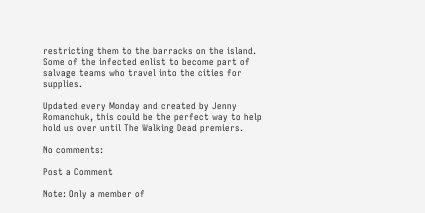restricting them to the barracks on the island. Some of the infected enlist to become part of salvage teams who travel into the cities for supplies.

Updated every Monday and created by Jenny Romanchuk, this could be the perfect way to help hold us over until The Walking Dead premiers.

No comments:

Post a Comment

Note: Only a member of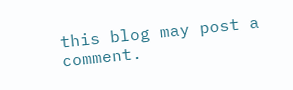this blog may post a comment.